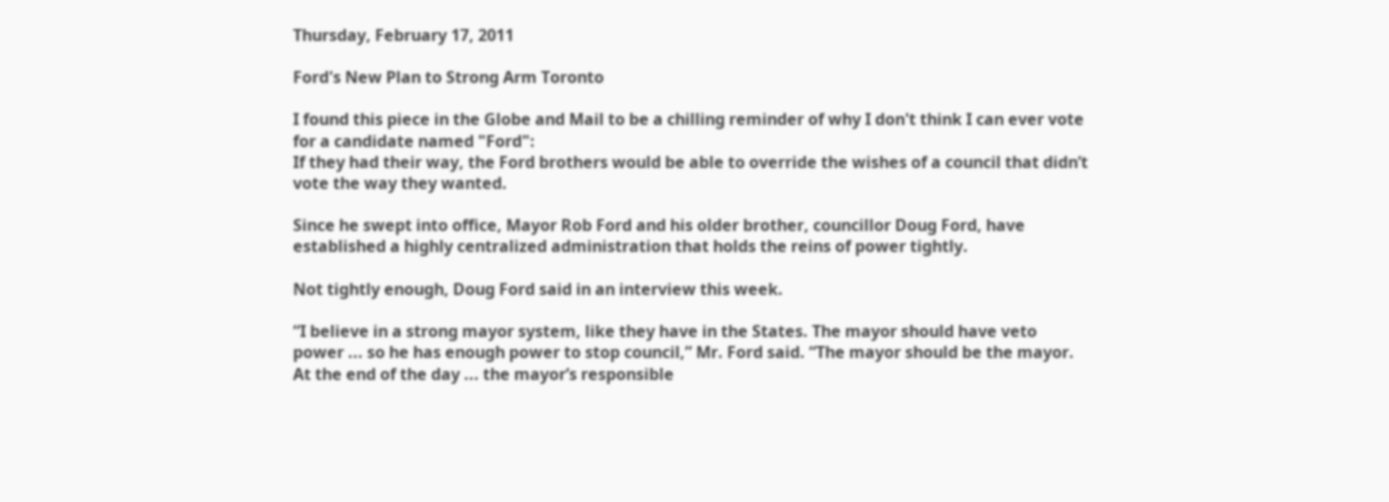Thursday, February 17, 2011

Ford's New Plan to Strong Arm Toronto

I found this piece in the Globe and Mail to be a chilling reminder of why I don't think I can ever vote for a candidate named "Ford":
If they had their way, the Ford brothers would be able to override the wishes of a council that didn’t vote the way they wanted.

Since he swept into office, Mayor Rob Ford and his older brother, councillor Doug Ford, have established a highly centralized administration that holds the reins of power tightly.

Not tightly enough, Doug Ford said in an interview this week.

“I believe in a strong mayor system, like they have in the States. The mayor should have veto power ... so he has enough power to stop council,” Mr. Ford said. “The mayor should be the mayor. At the end of the day ... the mayor’s responsible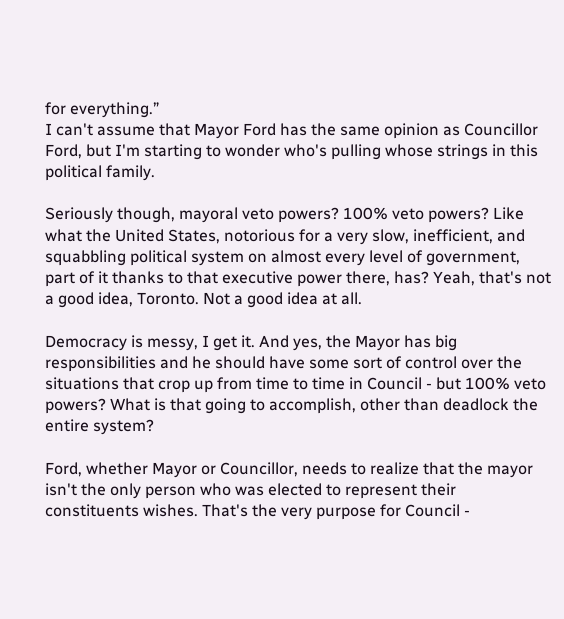for everything.”
I can't assume that Mayor Ford has the same opinion as Councillor Ford, but I'm starting to wonder who's pulling whose strings in this political family.

Seriously though, mayoral veto powers? 100% veto powers? Like what the United States, notorious for a very slow, inefficient, and squabbling political system on almost every level of government, part of it thanks to that executive power there, has? Yeah, that's not a good idea, Toronto. Not a good idea at all.

Democracy is messy, I get it. And yes, the Mayor has big responsibilities and he should have some sort of control over the situations that crop up from time to time in Council - but 100% veto powers? What is that going to accomplish, other than deadlock the entire system?

Ford, whether Mayor or Councillor, needs to realize that the mayor isn't the only person who was elected to represent their constituents wishes. That's the very purpose for Council -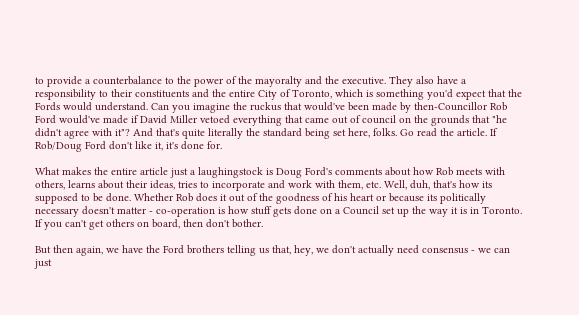to provide a counterbalance to the power of the mayoralty and the executive. They also have a responsibility to their constituents and the entire City of Toronto, which is something you'd expect that the Fords would understand. Can you imagine the ruckus that would've been made by then-Councillor Rob Ford would've made if David Miller vetoed everything that came out of council on the grounds that "he didn't agree with it"? And that's quite literally the standard being set here, folks. Go read the article. If Rob/Doug Ford don't like it, it's done for.

What makes the entire article just a laughingstock is Doug Ford's comments about how Rob meets with others, learns about their ideas, tries to incorporate and work with them, etc. Well, duh, that's how its supposed to be done. Whether Rob does it out of the goodness of his heart or because its politically necessary doesn't matter - co-operation is how stuff gets done on a Council set up the way it is in Toronto. If you can't get others on board, then don't bother.

But then again, we have the Ford brothers telling us that, hey, we don't actually need consensus - we can just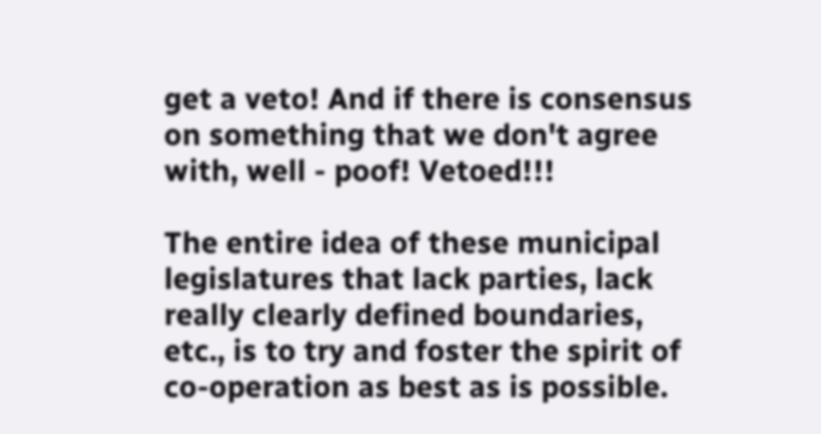get a veto! And if there is consensus on something that we don't agree with, well - poof! Vetoed!!!

The entire idea of these municipal legislatures that lack parties, lack really clearly defined boundaries, etc., is to try and foster the spirit of co-operation as best as is possible.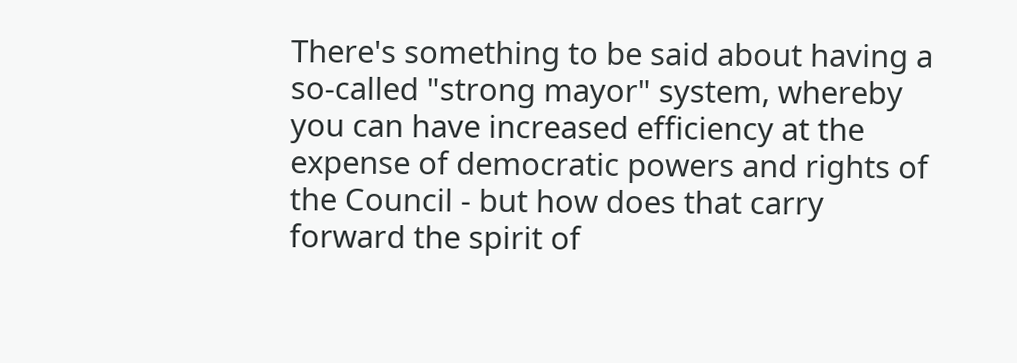There's something to be said about having a so-called "strong mayor" system, whereby you can have increased efficiency at the expense of democratic powers and rights of the Council - but how does that carry forward the spirit of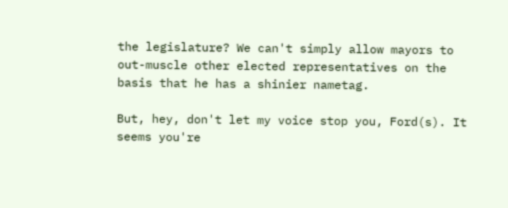the legislature? We can't simply allow mayors to out-muscle other elected representatives on the basis that he has a shinier nametag.

But, hey, don't let my voice stop you, Ford(s). It seems you're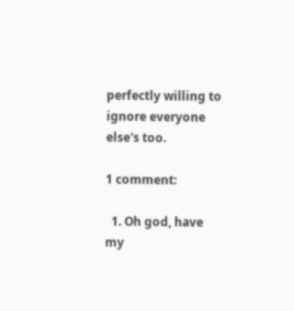perfectly willing to ignore everyone else's too.

1 comment:

  1. Oh god, have my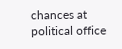chances at political office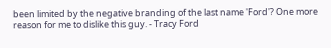been limited by the negative branding of the last name 'Ford'? One more reason for me to dislike this guy. - Tracy Ford